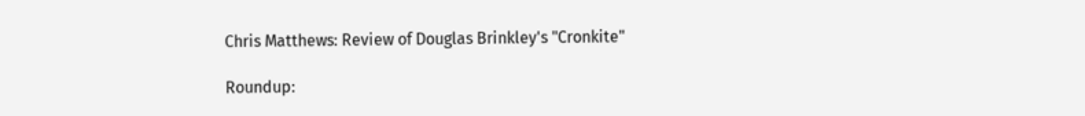Chris Matthews: Review of Douglas Brinkley's "Cronkite"

Roundup: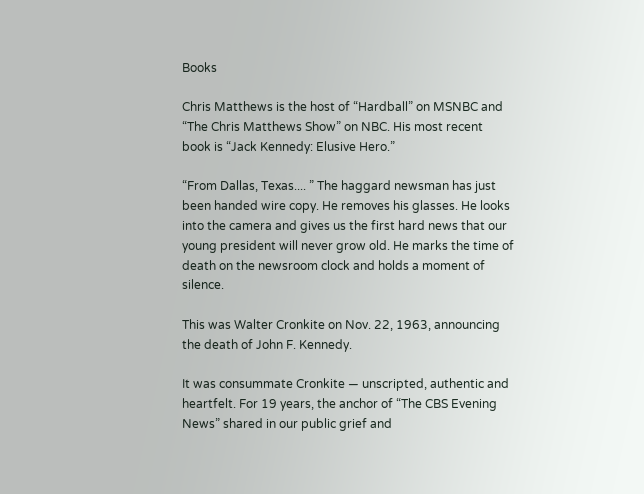Books

Chris Matthews is the host of “Hardball” on MSNBC and “The Chris Matthews Show” on NBC. His most recent book is “Jack Kennedy: Elusive Hero.”

“From Dallas, Texas.... ” The haggard newsman has just been handed wire copy. He removes his glasses. He looks into the camera and gives us the first hard news that our young president will never grow old. He marks the time of death on the newsroom clock and holds a moment of silence.

This was Walter Cronkite on Nov. 22, 1963, announcing the death of John F. Kennedy.

It was consummate Cronkite — unscripted, authentic and heartfelt. For 19 years, the anchor of “The CBS Evening News” shared in our public grief and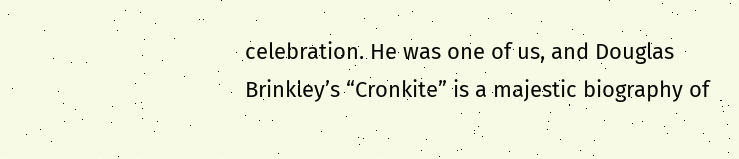celebration. He was one of us, and Douglas Brinkley’s “Cronkite” is a majestic biography of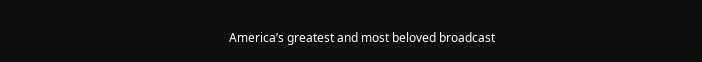America’s greatest and most beloved broadcast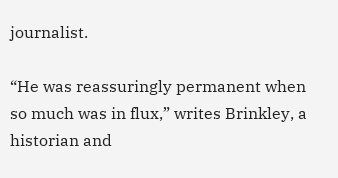journalist.

“He was reassuringly permanent when so much was in flux,” writes Brinkley, a historian and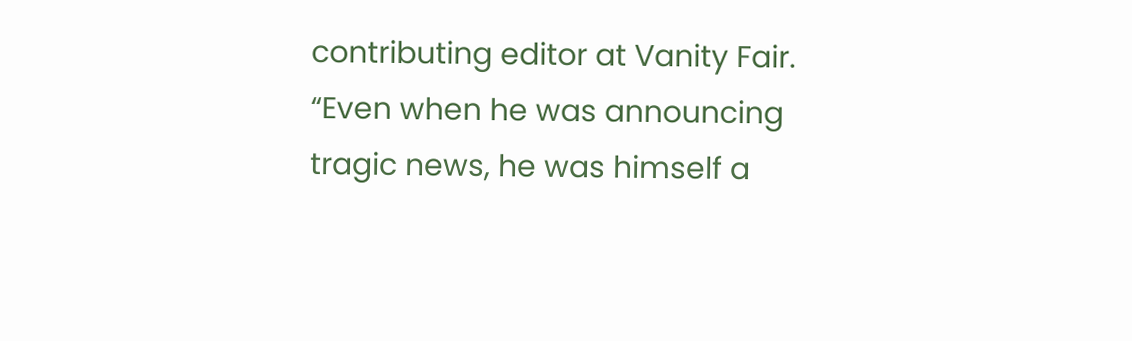contributing editor at Vanity Fair. “Even when he was announcing tragic news, he was himself a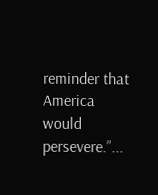reminder that America would persevere.”...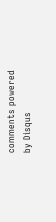comments powered by Disqus